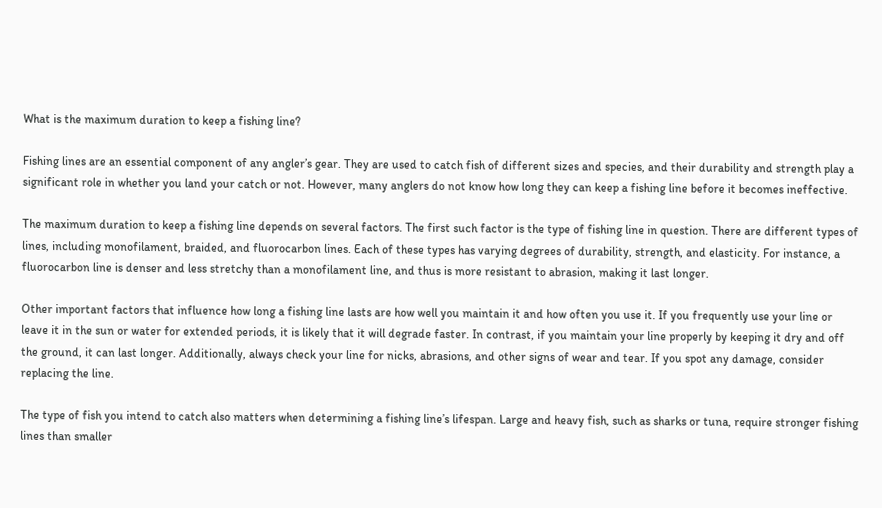What is the maximum duration to keep a fishing line?

Fishing lines are an essential component of any angler’s gear. They are used to catch fish of different sizes and species, and their durability and strength play a significant role in whether you land your catch or not. However, many anglers do not know how long they can keep a fishing line before it becomes ineffective.

The maximum duration to keep a fishing line depends on several factors. The first such factor is the type of fishing line in question. There are different types of lines, including monofilament, braided, and fluorocarbon lines. Each of these types has varying degrees of durability, strength, and elasticity. For instance, a fluorocarbon line is denser and less stretchy than a monofilament line, and thus is more resistant to abrasion, making it last longer.

Other important factors that influence how long a fishing line lasts are how well you maintain it and how often you use it. If you frequently use your line or leave it in the sun or water for extended periods, it is likely that it will degrade faster. In contrast, if you maintain your line properly by keeping it dry and off the ground, it can last longer. Additionally, always check your line for nicks, abrasions, and other signs of wear and tear. If you spot any damage, consider replacing the line.

The type of fish you intend to catch also matters when determining a fishing line’s lifespan. Large and heavy fish, such as sharks or tuna, require stronger fishing lines than smaller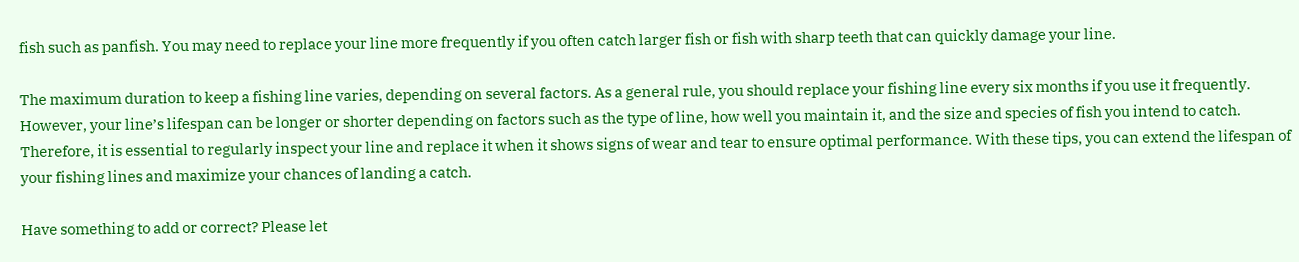fish such as panfish. You may need to replace your line more frequently if you often catch larger fish or fish with sharp teeth that can quickly damage your line.

The maximum duration to keep a fishing line varies, depending on several factors. As a general rule, you should replace your fishing line every six months if you use it frequently. However, your line’s lifespan can be longer or shorter depending on factors such as the type of line, how well you maintain it, and the size and species of fish you intend to catch. Therefore, it is essential to regularly inspect your line and replace it when it shows signs of wear and tear to ensure optimal performance. With these tips, you can extend the lifespan of your fishing lines and maximize your chances of landing a catch.

Have something to add or correct? Please let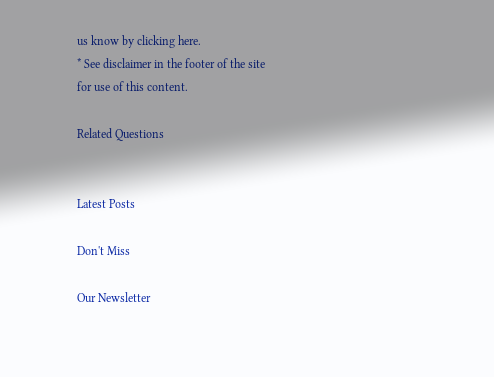us know by clicking here.
* See disclaimer in the footer of the site for use of this content.

Related Questions


Latest Posts

Don't Miss

Our Newsletter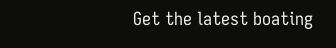Get the latest boating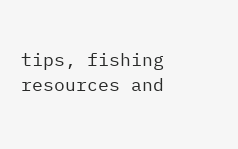tips, fishing resources and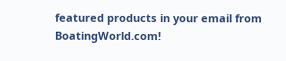featured products in your email from BoatingWorld.com!